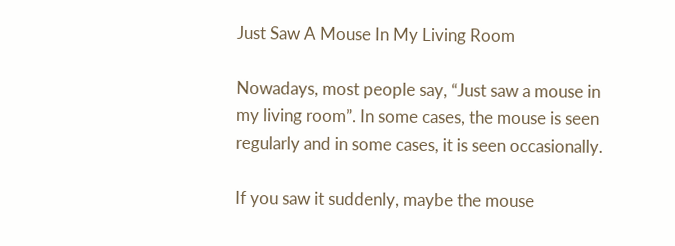Just Saw A Mouse In My Living Room

Nowadays, most people say, “Just saw a mouse in my living room”. In some cases, the mouse is seen regularly and in some cases, it is seen occasionally.

If you saw it suddenly, maybe the mouse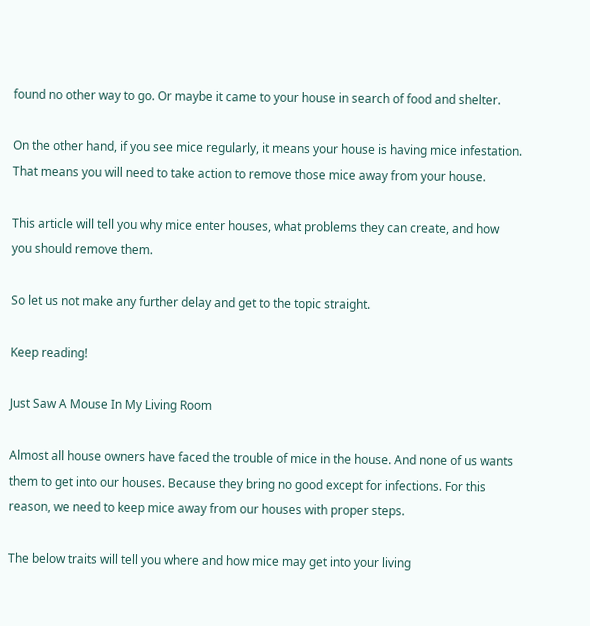found no other way to go. Or maybe it came to your house in search of food and shelter.

On the other hand, if you see mice regularly, it means your house is having mice infestation. That means you will need to take action to remove those mice away from your house.

This article will tell you why mice enter houses, what problems they can create, and how you should remove them.

So let us not make any further delay and get to the topic straight.

Keep reading!

Just Saw A Mouse In My Living Room

Almost all house owners have faced the trouble of mice in the house. And none of us wants them to get into our houses. Because they bring no good except for infections. For this reason, we need to keep mice away from our houses with proper steps.

The below traits will tell you where and how mice may get into your living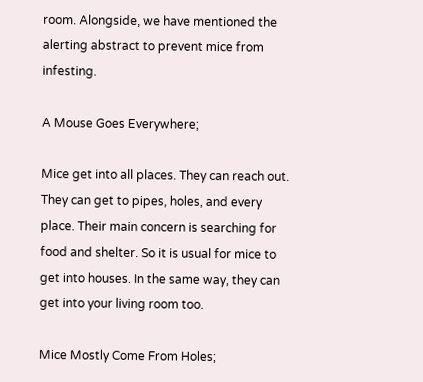room. Alongside, we have mentioned the alerting abstract to prevent mice from infesting.

A Mouse Goes Everywhere;

Mice get into all places. They can reach out. They can get to pipes, holes, and every place. Their main concern is searching for food and shelter. So it is usual for mice to get into houses. In the same way, they can get into your living room too.

Mice Mostly Come From Holes;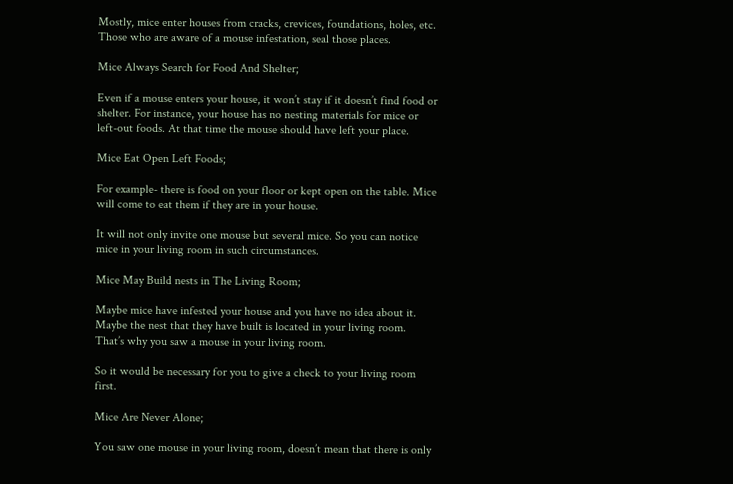Mostly, mice enter houses from cracks, crevices, foundations, holes, etc. Those who are aware of a mouse infestation, seal those places.

Mice Always Search for Food And Shelter;

Even if a mouse enters your house, it won’t stay if it doesn’t find food or shelter. For instance, your house has no nesting materials for mice or left-out foods. At that time the mouse should have left your place.

Mice Eat Open Left Foods;

For example- there is food on your floor or kept open on the table. Mice will come to eat them if they are in your house.

It will not only invite one mouse but several mice. So you can notice mice in your living room in such circumstances.

Mice May Build nests in The Living Room;

Maybe mice have infested your house and you have no idea about it. Maybe the nest that they have built is located in your living room. That’s why you saw a mouse in your living room.

So it would be necessary for you to give a check to your living room first.

Mice Are Never Alone;

You saw one mouse in your living room, doesn’t mean that there is only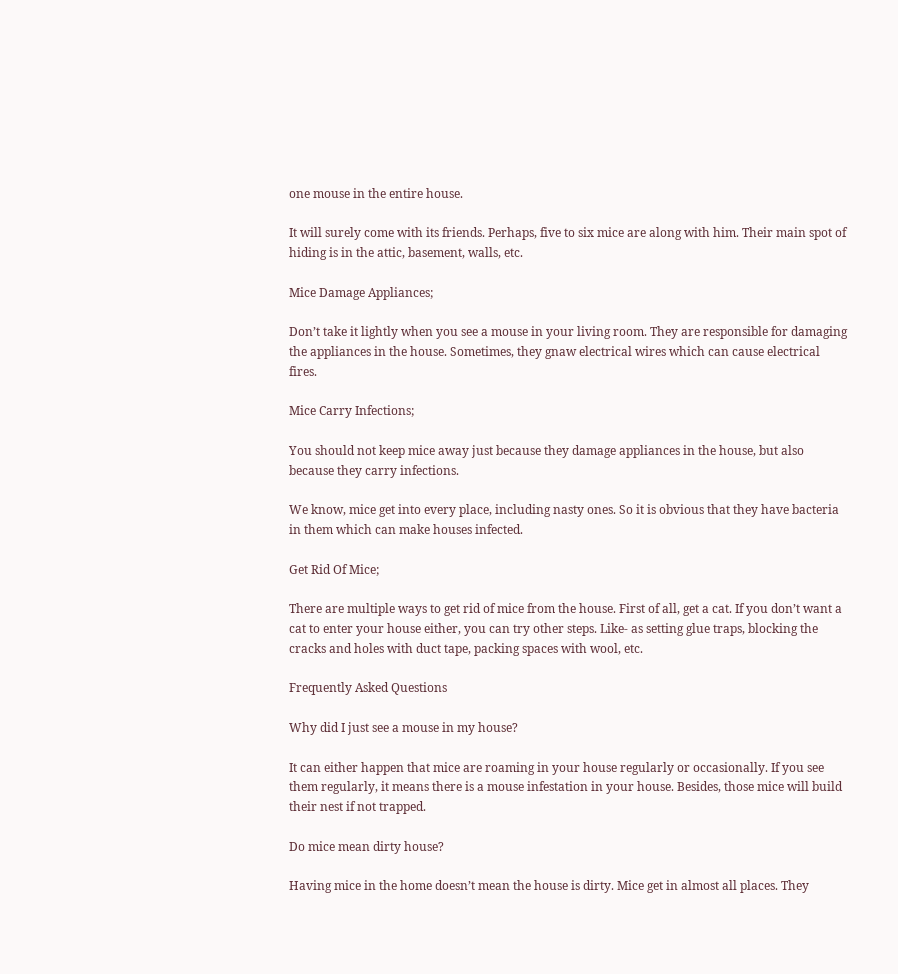one mouse in the entire house.

It will surely come with its friends. Perhaps, five to six mice are along with him. Their main spot of hiding is in the attic, basement, walls, etc.

Mice Damage Appliances;

Don’t take it lightly when you see a mouse in your living room. They are responsible for damaging the appliances in the house. Sometimes, they gnaw electrical wires which can cause electrical fires.

Mice Carry Infections;

You should not keep mice away just because they damage appliances in the house, but also because they carry infections.

We know, mice get into every place, including nasty ones. So it is obvious that they have bacteria in them which can make houses infected.

Get Rid Of Mice;

There are multiple ways to get rid of mice from the house. First of all, get a cat. If you don’t want a cat to enter your house either, you can try other steps. Like- as setting glue traps, blocking the cracks and holes with duct tape, packing spaces with wool, etc.

Frequently Asked Questions

Why did I just see a mouse in my house?

It can either happen that mice are roaming in your house regularly or occasionally. If you see them regularly, it means there is a mouse infestation in your house. Besides, those mice will build their nest if not trapped.

Do mice mean dirty house?

Having mice in the home doesn’t mean the house is dirty. Mice get in almost all places. They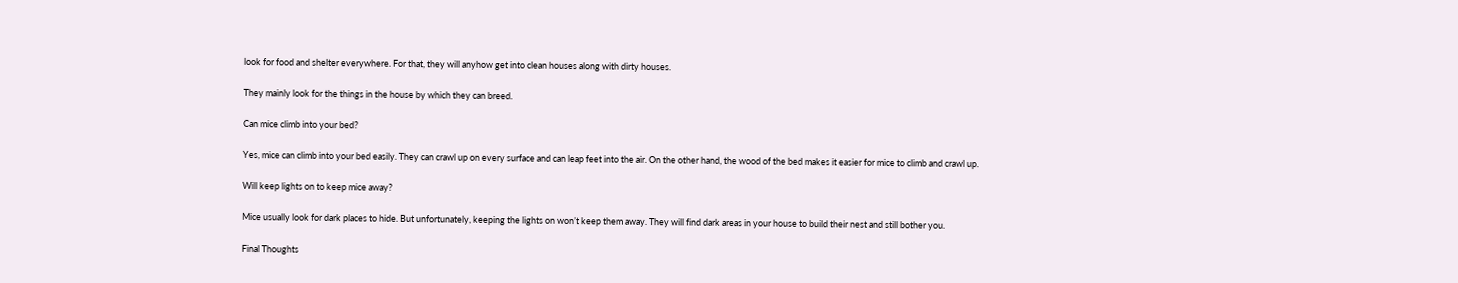look for food and shelter everywhere. For that, they will anyhow get into clean houses along with dirty houses.

They mainly look for the things in the house by which they can breed.

Can mice climb into your bed?

Yes, mice can climb into your bed easily. They can crawl up on every surface and can leap feet into the air. On the other hand, the wood of the bed makes it easier for mice to climb and crawl up.

Will keep lights on to keep mice away?

Mice usually look for dark places to hide. But unfortunately, keeping the lights on won’t keep them away. They will find dark areas in your house to build their nest and still bother you.

Final Thoughts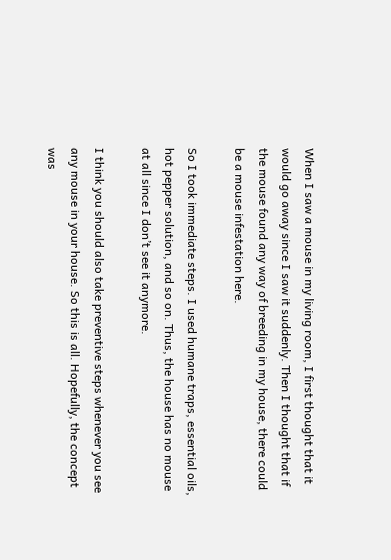When I saw a mouse in my living room, I first thought that it would go away since I saw it suddenly. Then I thought that if the mouse found any way of breeding in my house, there could be a mouse infestation here.

So I took immediate steps. I used humane traps, essential oils, hot pepper solution, and so on. Thus, the house has no mouse at all since I don’t see it anymore.

I think you should also take preventive steps whenever you see any mouse in your house. So this is all. Hopefully, the concept was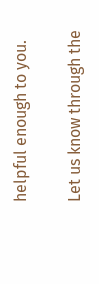helpful enough to you.

Let us know through the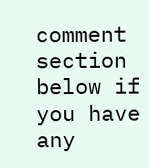comment section below if you have any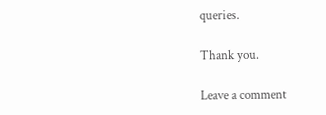queries.

Thank you.

Leave a comment